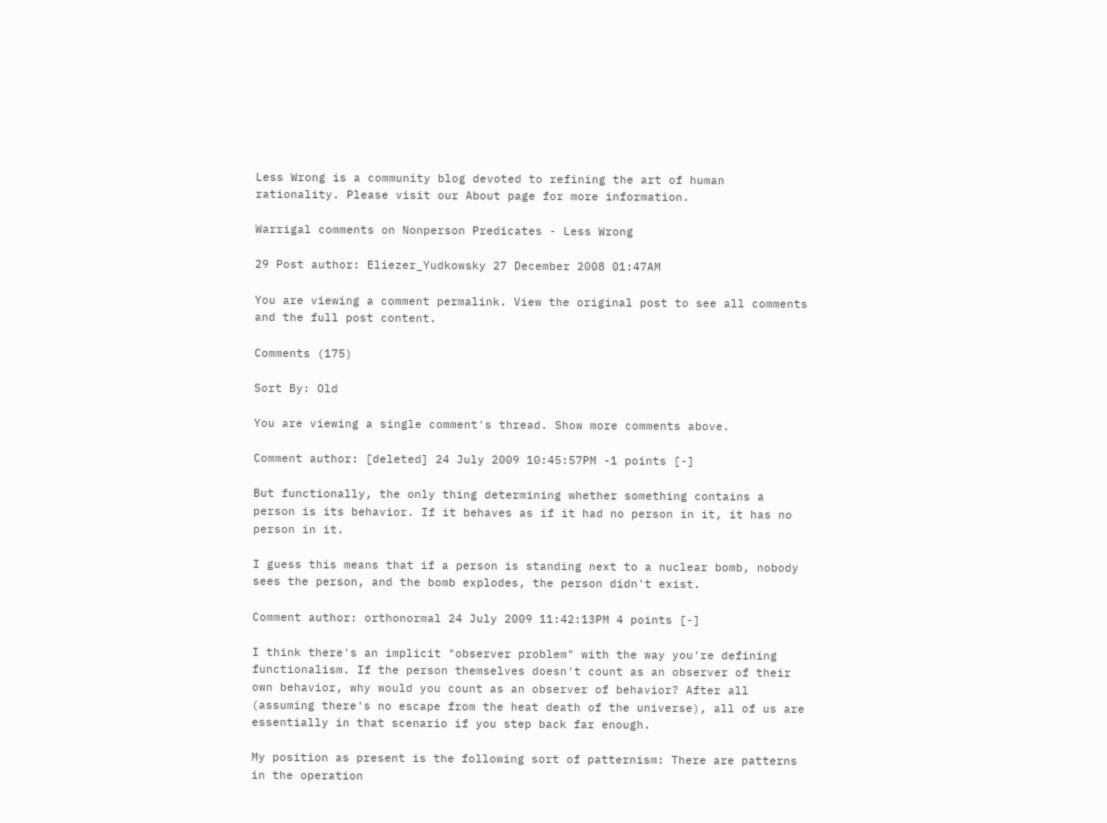Less Wrong is a community blog devoted to refining the art of human rationality. Please visit our About page for more information.

Warrigal comments on Nonperson Predicates - Less Wrong

29 Post author: Eliezer_Yudkowsky 27 December 2008 01:47AM

You are viewing a comment permalink. View the original post to see all comments and the full post content.

Comments (175)

Sort By: Old

You are viewing a single comment's thread. Show more comments above.

Comment author: [deleted] 24 July 2009 10:45:57PM -1 points [-]

But functionally, the only thing determining whether something contains a person is its behavior. If it behaves as if it had no person in it, it has no person in it.

I guess this means that if a person is standing next to a nuclear bomb, nobody sees the person, and the bomb explodes, the person didn't exist.

Comment author: orthonormal 24 July 2009 11:42:13PM 4 points [-]

I think there's an implicit "observer problem" with the way you're defining functionalism. If the person themselves doesn't count as an observer of their own behavior, why would you count as an observer of behavior? After all (assuming there's no escape from the heat death of the universe), all of us are essentially in that scenario if you step back far enough.

My position as present is the following sort of patternism: There are patterns in the operation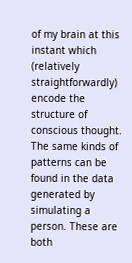of my brain at this instant which (relatively straightforwardly) encode the structure of conscious thought. The same kinds of patterns can be found in the data generated by simulating a person. These are both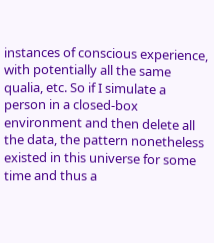instances of conscious experience, with potentially all the same qualia, etc. So if I simulate a person in a closed-box environment and then delete all the data, the pattern nonetheless existed in this universe for some time and thus a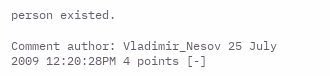person existed.

Comment author: Vladimir_Nesov 25 July 2009 12:20:28PM 4 points [-]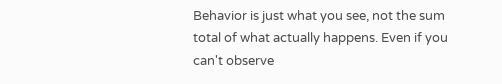Behavior is just what you see, not the sum total of what actually happens. Even if you can't observe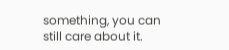something, you can still care about it.